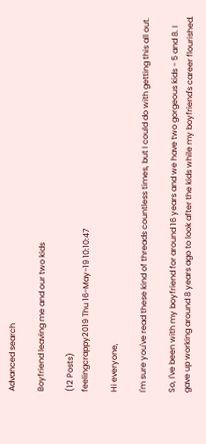Advanced search

Boyfriend leaving me and our two kids

(12 Posts)
feelingcrappy2019 Thu 16-May-19 10:10:47

Hi everyone,

I'm sure you've read these kind of threads countless times, but I could do with getting this all out.

So, I've been with my boyfriend for around 16 years and we have two gorgeous kids - 5 and 8. I gave up working around 8 years ago to look after the kids while my boyfriend's career flourished.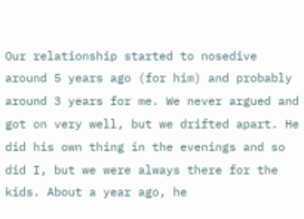Our relationship started to nosedive around 5 years ago (for him) and probably around 3 years for me. We never argued and got on very well, but we drifted apart. He did his own thing in the evenings and so did I, but we were always there for the kids. About a year ago, he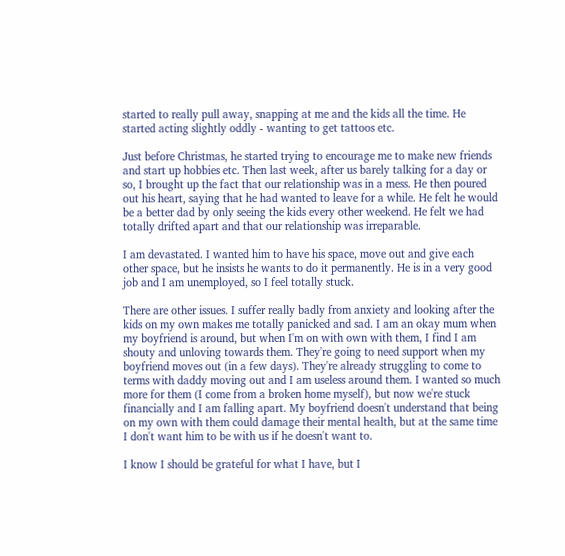started to really pull away, snapping at me and the kids all the time. He started acting slightly oddly - wanting to get tattoos etc.

Just before Christmas, he started trying to encourage me to make new friends and start up hobbies etc. Then last week, after us barely talking for a day or so, I brought up the fact that our relationship was in a mess. He then poured out his heart, saying that he had wanted to leave for a while. He felt he would be a better dad by only seeing the kids every other weekend. He felt we had totally drifted apart and that our relationship was irreparable.

I am devastated. I wanted him to have his space, move out and give each other space, but he insists he wants to do it permanently. He is in a very good job and I am unemployed, so I feel totally stuck.

There are other issues. I suffer really badly from anxiety and looking after the kids on my own makes me totally panicked and sad. I am an okay mum when my boyfriend is around, but when I'm on with own with them, I find I am shouty and unloving towards them. They're going to need support when my boyfriend moves out (in a few days). They're already struggling to come to terms with daddy moving out and I am useless around them. I wanted so much more for them (I come from a broken home myself), but now we're stuck financially and I am falling apart. My boyfriend doesn't understand that being on my own with them could damage their mental health, but at the same time I don't want him to be with us if he doesn't want to.

I know I should be grateful for what I have, but I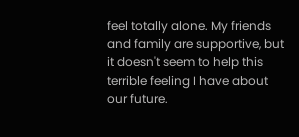feel totally alone. My friends and family are supportive, but it doesn't seem to help this terrible feeling I have about our future.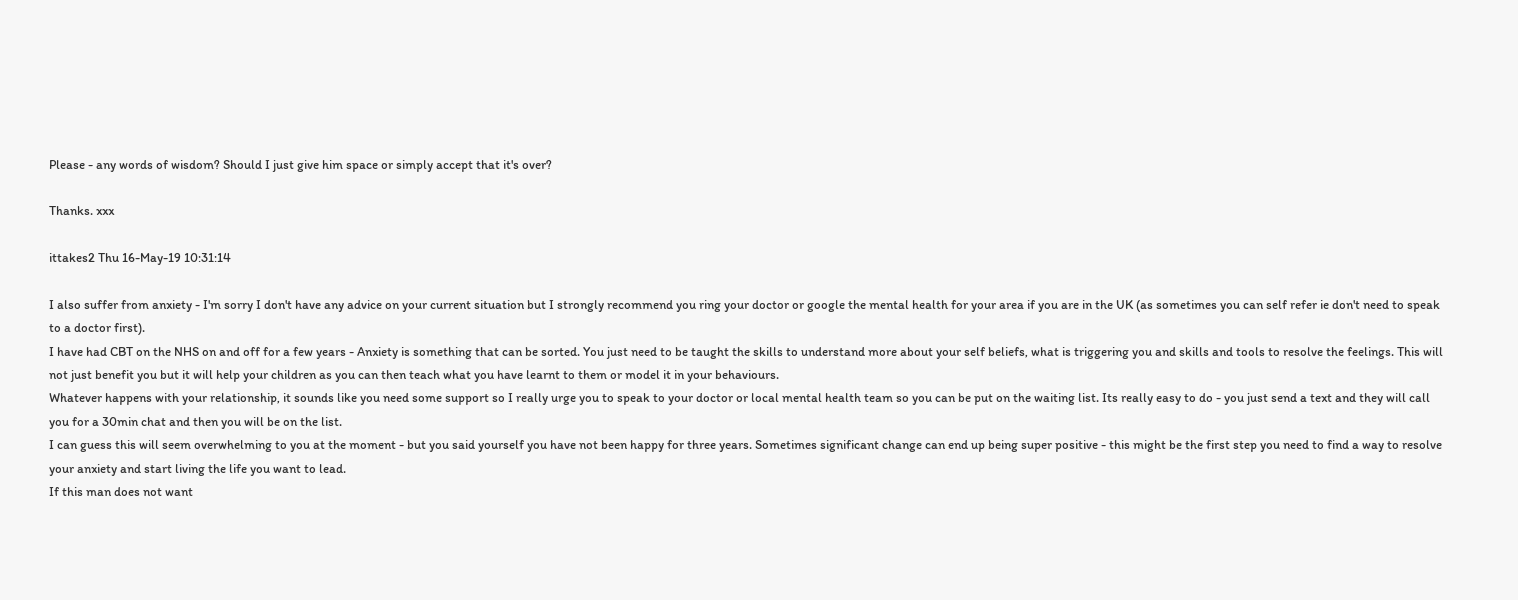Please - any words of wisdom? Should I just give him space or simply accept that it's over?

Thanks. xxx

ittakes2 Thu 16-May-19 10:31:14

I also suffer from anxiety - I'm sorry I don't have any advice on your current situation but I strongly recommend you ring your doctor or google the mental health for your area if you are in the UK (as sometimes you can self refer ie don't need to speak to a doctor first).
I have had CBT on the NHS on and off for a few years - Anxiety is something that can be sorted. You just need to be taught the skills to understand more about your self beliefs, what is triggering you and skills and tools to resolve the feelings. This will not just benefit you but it will help your children as you can then teach what you have learnt to them or model it in your behaviours.
Whatever happens with your relationship, it sounds like you need some support so I really urge you to speak to your doctor or local mental health team so you can be put on the waiting list. Its really easy to do - you just send a text and they will call you for a 30min chat and then you will be on the list.
I can guess this will seem overwhelming to you at the moment - but you said yourself you have not been happy for three years. Sometimes significant change can end up being super positive - this might be the first step you need to find a way to resolve your anxiety and start living the life you want to lead.
If this man does not want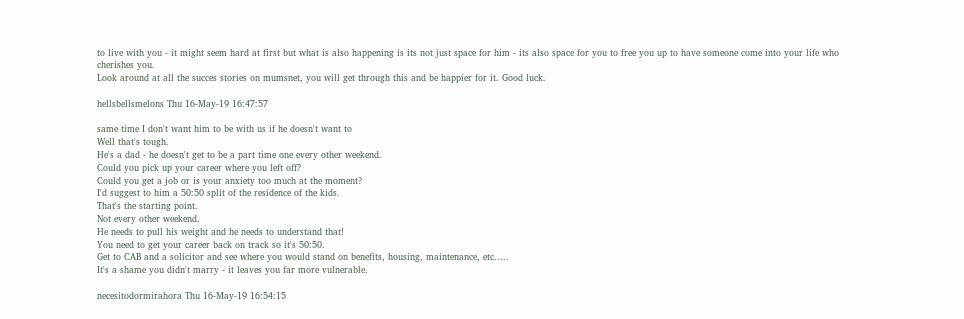to live with you - it might seem hard at first but what is also happening is its not just space for him - its also space for you to free you up to have someone come into your life who cherishes you.
Look around at all the succes stories on mumsnet, you will get through this and be happier for it. Good luck.

hellsbellsmelons Thu 16-May-19 16:47:57

same time I don't want him to be with us if he doesn't want to
Well that's tough.
He's a dad - he doesn't get to be a part time one every other weekend.
Could you pick up your career where you left off?
Could you get a job or is your anxiety too much at the moment?
I'd suggest to him a 50:50 split of the residence of the kids.
That's the starting point.
Not every other weekend.
He needs to pull his weight and he needs to understand that!
You need to get your career back on track so it's 50:50.
Get to CAB and a solicitor and see where you would stand on benefits, housing, maintenance, etc.....
It's a shame you didn't marry - it leaves you far more vulnerable.

necesitodormirahora Thu 16-May-19 16:54:15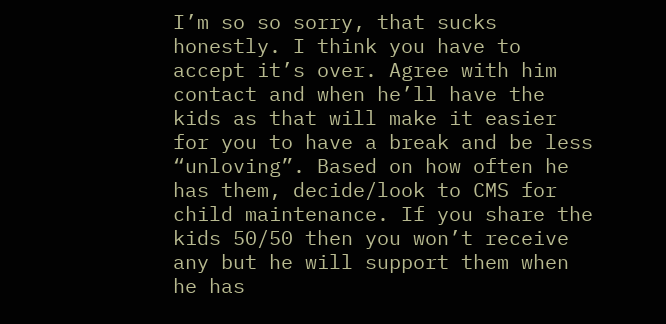I’m so so sorry, that sucks honestly. I think you have to accept it’s over. Agree with him contact and when he’ll have the kids as that will make it easier for you to have a break and be less “unloving”. Based on how often he has them, decide/look to CMS for child maintenance. If you share the kids 50/50 then you won’t receive any but he will support them when he has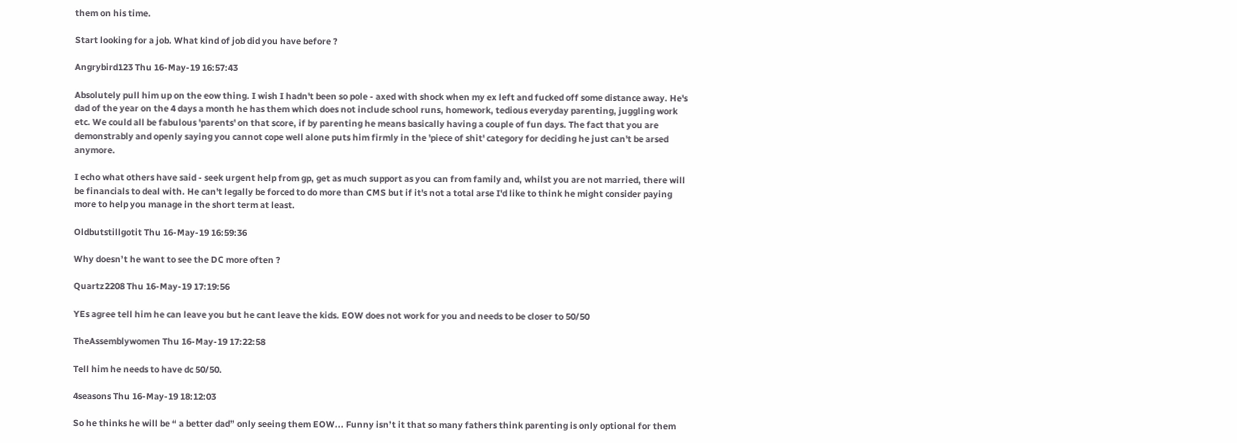them on his time.

Start looking for a job. What kind of job did you have before ?

Angrybird123 Thu 16-May-19 16:57:43

Absolutely pull him up on the eow thing. I wish I hadn't been so pole - axed with shock when my ex left and fucked off some distance away. He's dad of the year on the 4 days a month he has them which does not include school runs, homework, tedious everyday parenting, juggling work etc. We could all be fabulous 'parents' on that score, if by parenting he means basically having a couple of fun days. The fact that you are demonstrably and openly saying you cannot cope well alone puts him firmly in the 'piece of shit' category for deciding he just can't be arsed anymore.

I echo what others have said - seek urgent help from gp, get as much support as you can from family and, whilst you are not married, there will be financials to deal with. He can't legally be forced to do more than CMS but if it's not a total arse I'd like to think he might consider paying more to help you manage in the short term at least.

Oldbutstillgotit Thu 16-May-19 16:59:36

Why doesn’t he want to see the DC more often ?

Quartz2208 Thu 16-May-19 17:19:56

YEs agree tell him he can leave you but he cant leave the kids. EOW does not work for you and needs to be closer to 50/50

TheAssemblywomen Thu 16-May-19 17:22:58

Tell him he needs to have dc 50/50.

4seasons Thu 16-May-19 18:12:03

So he thinks he will be “ a better dad” only seeing them EOW... Funny isn’t it that so many fathers think parenting is only optional for them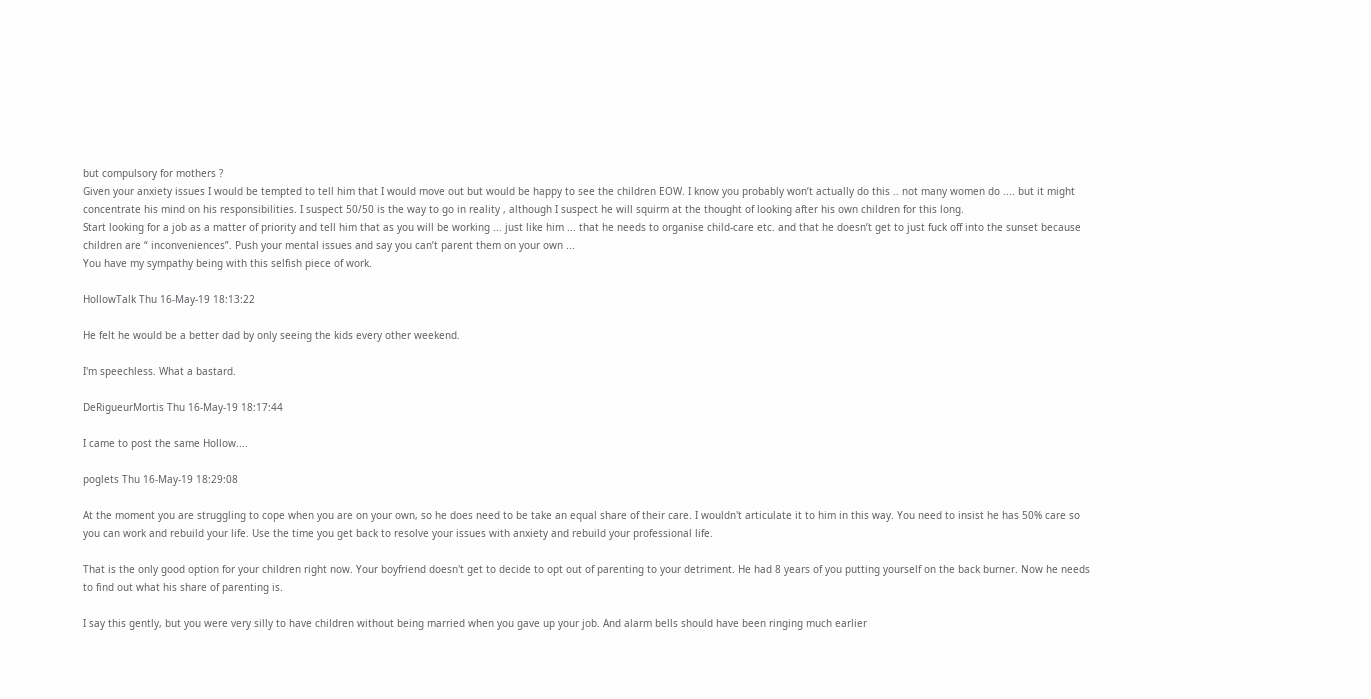but compulsory for mothers ?
Given your anxiety issues I would be tempted to tell him that I would move out but would be happy to see the children EOW. I know you probably won’t actually do this .. not many women do .... but it might concentrate his mind on his responsibilities. I suspect 50/50 is the way to go in reality , although I suspect he will squirm at the thought of looking after his own children for this long.
Start looking for a job as a matter of priority and tell him that as you will be working ... just like him ... that he needs to organise child-care etc. and that he doesn’t get to just fuck off into the sunset because children are “ inconveniences”. Push your mental issues and say you can’t parent them on your own ...
You have my sympathy being with this selfish piece of work.

HollowTalk Thu 16-May-19 18:13:22

He felt he would be a better dad by only seeing the kids every other weekend.

I'm speechless. What a bastard.

DeRigueurMortis Thu 16-May-19 18:17:44

I came to post the same Hollow....

poglets Thu 16-May-19 18:29:08

At the moment you are struggling to cope when you are on your own, so he does need to be take an equal share of their care. I wouldn't articulate it to him in this way. You need to insist he has 50% care so you can work and rebuild your life. Use the time you get back to resolve your issues with anxiety and rebuild your professional life.

That is the only good option for your children right now. Your boyfriend doesn't get to decide to opt out of parenting to your detriment. He had 8 years of you putting yourself on the back burner. Now he needs to find out what his share of parenting is.

I say this gently, but you were very silly to have children without being married when you gave up your job. And alarm bells should have been ringing much earlier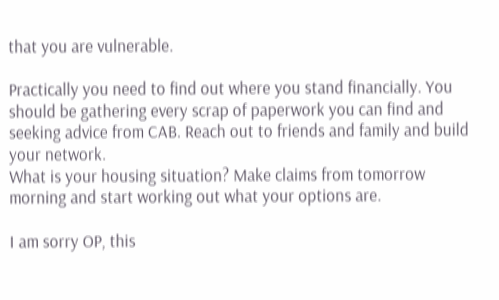that you are vulnerable.

Practically you need to find out where you stand financially. You should be gathering every scrap of paperwork you can find and seeking advice from CAB. Reach out to friends and family and build your network.
What is your housing situation? Make claims from tomorrow morning and start working out what your options are.

I am sorry OP, this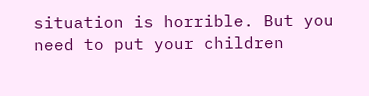situation is horrible. But you need to put your children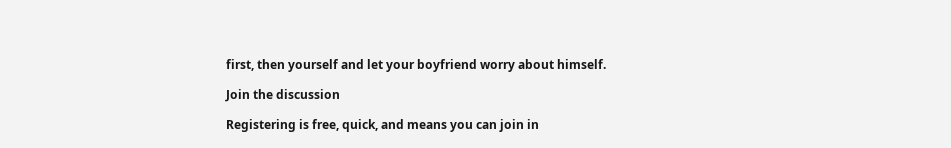first, then yourself and let your boyfriend worry about himself.

Join the discussion

Registering is free, quick, and means you can join in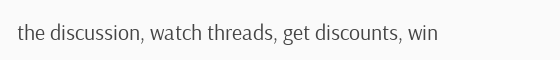the discussion, watch threads, get discounts, win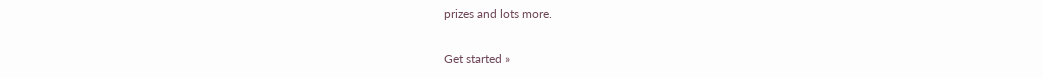prizes and lots more.

Get started »